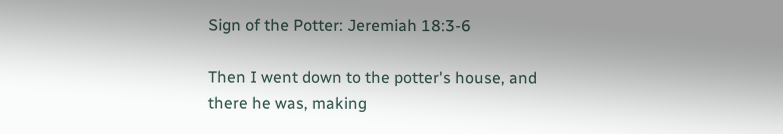Sign of the Potter: Jeremiah 18:3-6

Then I went down to the potter's house, and there he was, making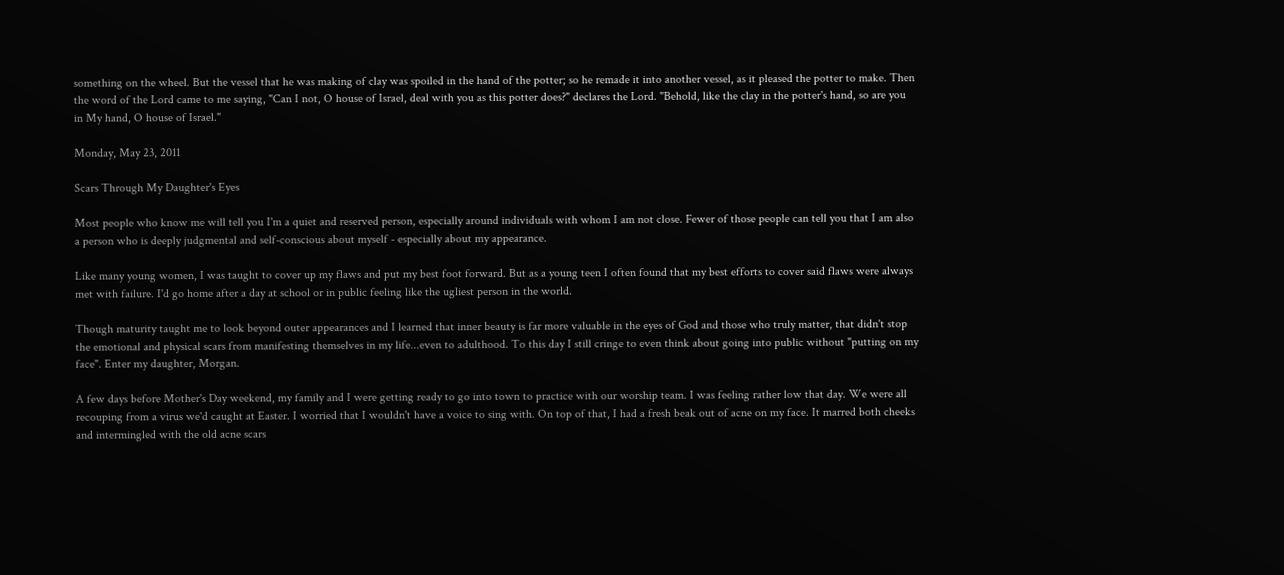something on the wheel. But the vessel that he was making of clay was spoiled in the hand of the potter; so he remade it into another vessel, as it pleased the potter to make. Then the word of the Lord came to me saying, "Can I not, O house of Israel, deal with you as this potter does?" declares the Lord. "Behold, like the clay in the potter's hand, so are you in My hand, O house of Israel."

Monday, May 23, 2011

Scars Through My Daughter's Eyes

Most people who know me will tell you I'm a quiet and reserved person, especially around individuals with whom I am not close. Fewer of those people can tell you that I am also a person who is deeply judgmental and self-conscious about myself - especially about my appearance.

Like many young women, I was taught to cover up my flaws and put my best foot forward. But as a young teen I often found that my best efforts to cover said flaws were always met with failure. I'd go home after a day at school or in public feeling like the ugliest person in the world.

Though maturity taught me to look beyond outer appearances and I learned that inner beauty is far more valuable in the eyes of God and those who truly matter, that didn't stop the emotional and physical scars from manifesting themselves in my life...even to adulthood. To this day I still cringe to even think about going into public without "putting on my face". Enter my daughter, Morgan.

A few days before Mother's Day weekend, my family and I were getting ready to go into town to practice with our worship team. I was feeling rather low that day. We were all recouping from a virus we'd caught at Easter. I worried that I wouldn't have a voice to sing with. On top of that, I had a fresh beak out of acne on my face. It marred both cheeks and intermingled with the old acne scars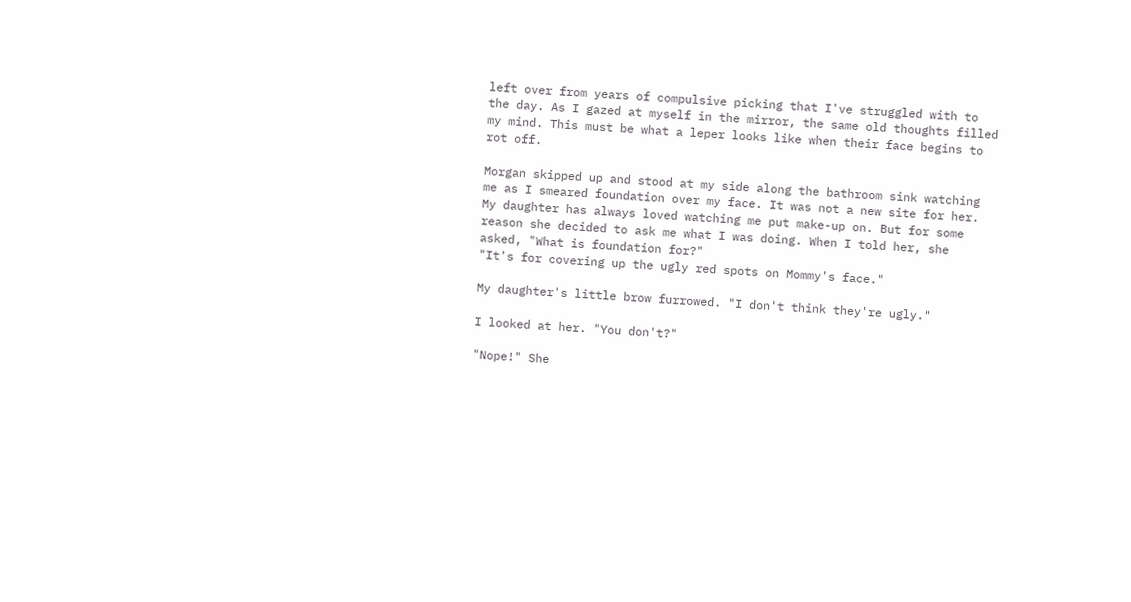left over from years of compulsive picking that I've struggled with to the day. As I gazed at myself in the mirror, the same old thoughts filled my mind. This must be what a leper looks like when their face begins to rot off.

Morgan skipped up and stood at my side along the bathroom sink watching me as I smeared foundation over my face. It was not a new site for her. My daughter has always loved watching me put make-up on. But for some reason she decided to ask me what I was doing. When I told her, she asked, "What is foundation for?"
"It's for covering up the ugly red spots on Mommy's face."

My daughter's little brow furrowed. "I don't think they're ugly."

I looked at her. "You don't?"

"Nope!" She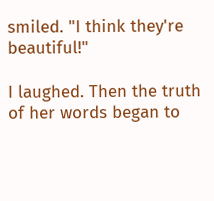smiled. "I think they're beautiful!"

I laughed. Then the truth of her words began to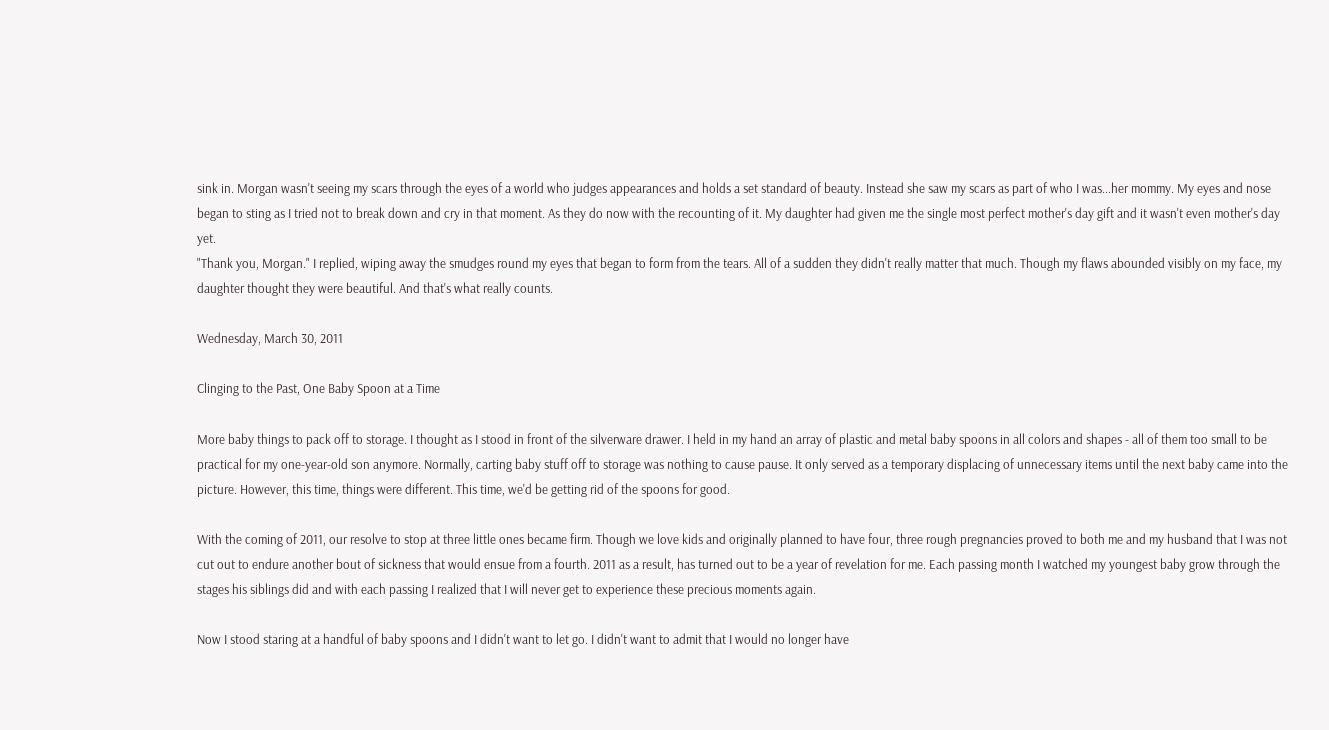sink in. Morgan wasn't seeing my scars through the eyes of a world who judges appearances and holds a set standard of beauty. Instead she saw my scars as part of who I was...her mommy. My eyes and nose began to sting as I tried not to break down and cry in that moment. As they do now with the recounting of it. My daughter had given me the single most perfect mother's day gift and it wasn't even mother's day yet.
"Thank you, Morgan." I replied, wiping away the smudges round my eyes that began to form from the tears. All of a sudden they didn't really matter that much. Though my flaws abounded visibly on my face, my daughter thought they were beautiful. And that's what really counts.

Wednesday, March 30, 2011

Clinging to the Past, One Baby Spoon at a Time

More baby things to pack off to storage. I thought as I stood in front of the silverware drawer. I held in my hand an array of plastic and metal baby spoons in all colors and shapes - all of them too small to be practical for my one-year-old son anymore. Normally, carting baby stuff off to storage was nothing to cause pause. It only served as a temporary displacing of unnecessary items until the next baby came into the picture. However, this time, things were different. This time, we'd be getting rid of the spoons for good.

With the coming of 2011, our resolve to stop at three little ones became firm. Though we love kids and originally planned to have four, three rough pregnancies proved to both me and my husband that I was not cut out to endure another bout of sickness that would ensue from a fourth. 2011 as a result, has turned out to be a year of revelation for me. Each passing month I watched my youngest baby grow through the stages his siblings did and with each passing I realized that I will never get to experience these precious moments again.

Now I stood staring at a handful of baby spoons and I didn't want to let go. I didn't want to admit that I would no longer have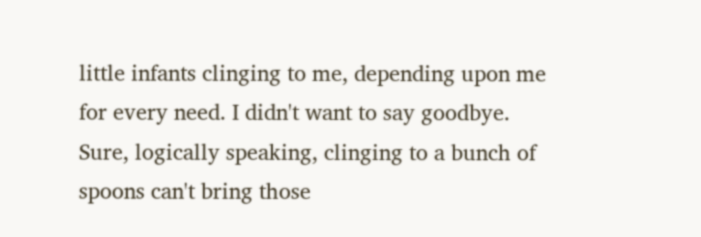little infants clinging to me, depending upon me for every need. I didn't want to say goodbye. Sure, logically speaking, clinging to a bunch of spoons can't bring those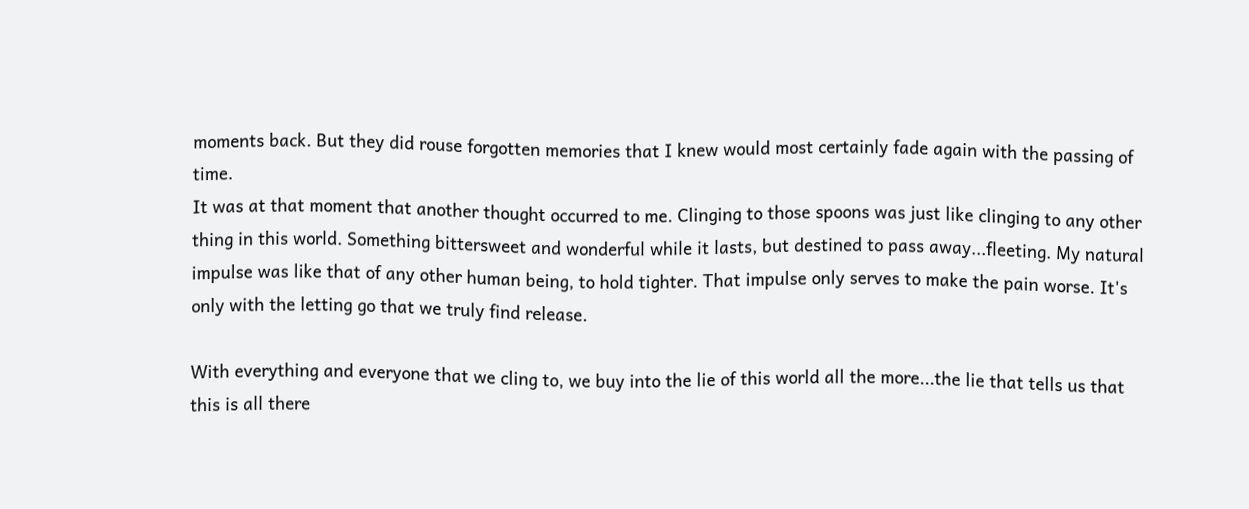moments back. But they did rouse forgotten memories that I knew would most certainly fade again with the passing of time.
It was at that moment that another thought occurred to me. Clinging to those spoons was just like clinging to any other thing in this world. Something bittersweet and wonderful while it lasts, but destined to pass away...fleeting. My natural impulse was like that of any other human being, to hold tighter. That impulse only serves to make the pain worse. It's only with the letting go that we truly find release.

With everything and everyone that we cling to, we buy into the lie of this world all the more...the lie that tells us that this is all there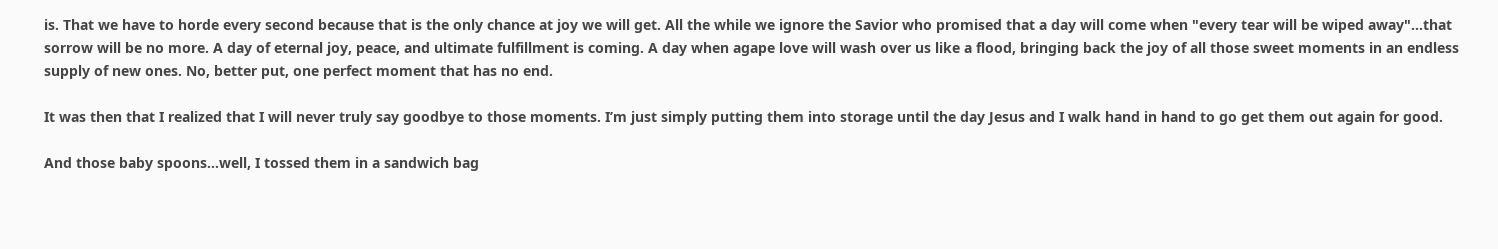is. That we have to horde every second because that is the only chance at joy we will get. All the while we ignore the Savior who promised that a day will come when "every tear will be wiped away"...that sorrow will be no more. A day of eternal joy, peace, and ultimate fulfillment is coming. A day when agape love will wash over us like a flood, bringing back the joy of all those sweet moments in an endless supply of new ones. No, better put, one perfect moment that has no end.

It was then that I realized that I will never truly say goodbye to those moments. I’m just simply putting them into storage until the day Jesus and I walk hand in hand to go get them out again for good.

And those baby spoons…well, I tossed them in a sandwich bag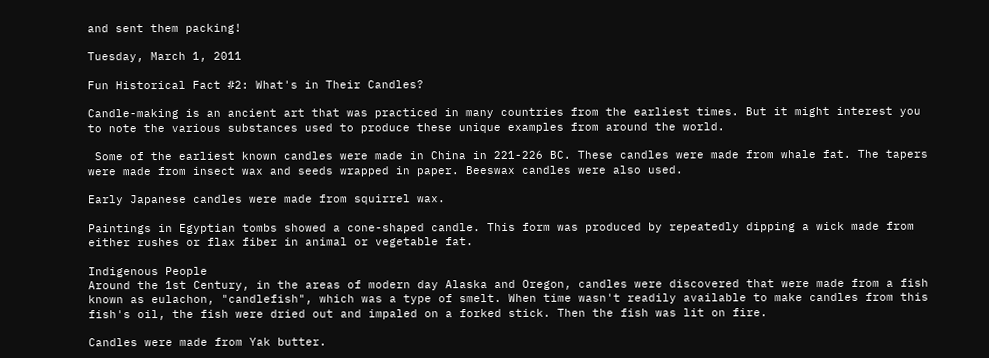and sent them packing!

Tuesday, March 1, 2011

Fun Historical Fact #2: What's in Their Candles?

Candle-making is an ancient art that was practiced in many countries from the earliest times. But it might interest you to note the various substances used to produce these unique examples from around the world.

 Some of the earliest known candles were made in China in 221-226 BC. These candles were made from whale fat. The tapers were made from insect wax and seeds wrapped in paper. Beeswax candles were also used.

Early Japanese candles were made from squirrel wax.

Paintings in Egyptian tombs showed a cone-shaped candle. This form was produced by repeatedly dipping a wick made from either rushes or flax fiber in animal or vegetable fat.

Indigenous People
Around the 1st Century, in the areas of modern day Alaska and Oregon, candles were discovered that were made from a fish known as eulachon, "candlefish", which was a type of smelt. When time wasn't readily available to make candles from this fish's oil, the fish were dried out and impaled on a forked stick. Then the fish was lit on fire.

Candles were made from Yak butter.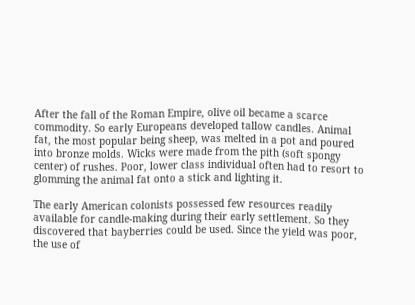After the fall of the Roman Empire, olive oil became a scarce commodity. So early Europeans developed tallow candles. Animal fat, the most popular being sheep, was melted in a pot and poured into bronze molds. Wicks were made from the pith (soft spongy center) of rushes. Poor, lower class individual often had to resort to glomming the animal fat onto a stick and lighting it.

The early American colonists possessed few resources readily available for candle-making during their early settlement. So they discovered that bayberries could be used. Since the yield was poor, the use of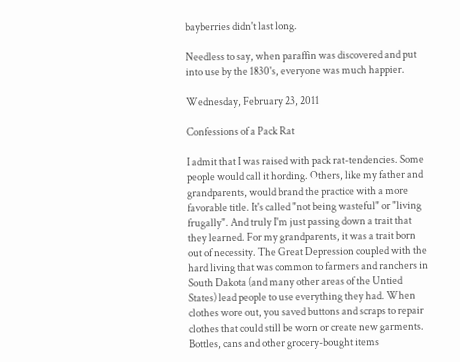bayberries didn't last long.

Needless to say, when paraffin was discovered and put into use by the 1830's, everyone was much happier.

Wednesday, February 23, 2011

Confessions of a Pack Rat

I admit that I was raised with pack rat-tendencies. Some people would call it hording. Others, like my father and grandparents, would brand the practice with a more favorable title. It's called "not being wasteful" or "living frugally". And truly I'm just passing down a trait that they learned. For my grandparents, it was a trait born out of necessity. The Great Depression coupled with the hard living that was common to farmers and ranchers in South Dakota (and many other areas of the Untied States) lead people to use everything they had. When clothes wore out, you saved buttons and scraps to repair clothes that could still be worn or create new garments. Bottles, cans and other grocery-bought items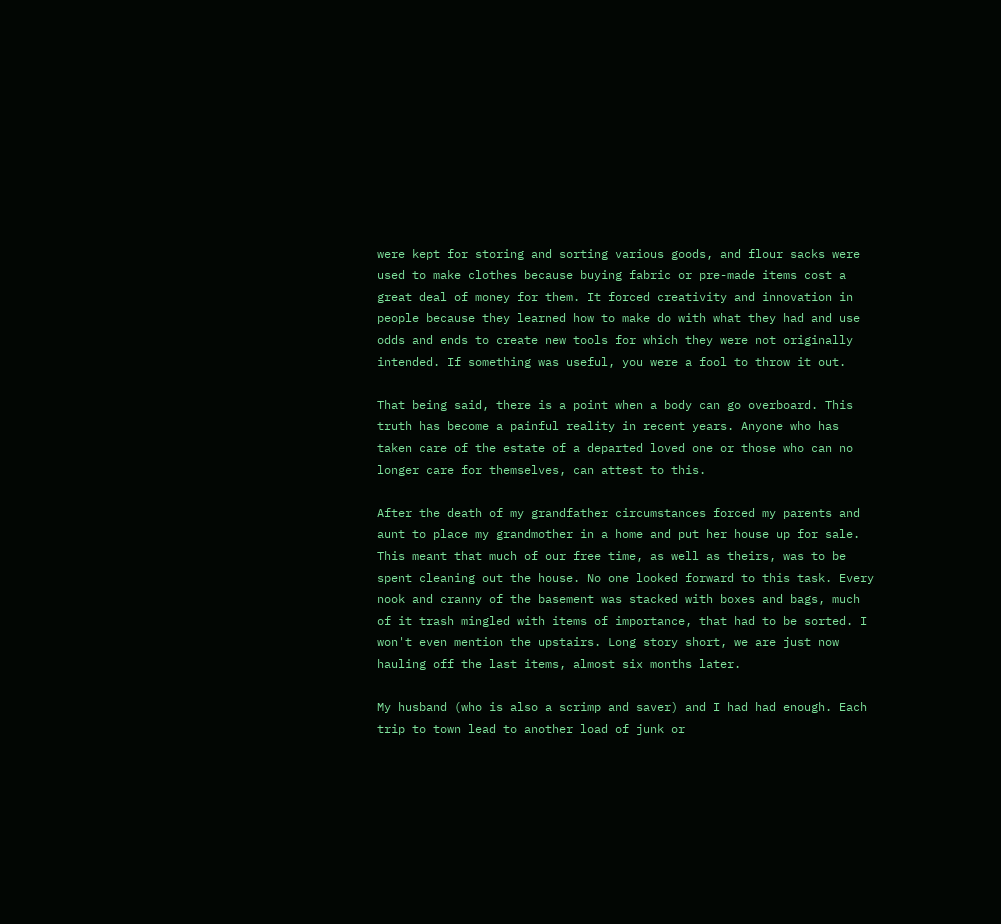were kept for storing and sorting various goods, and flour sacks were used to make clothes because buying fabric or pre-made items cost a great deal of money for them. It forced creativity and innovation in people because they learned how to make do with what they had and use odds and ends to create new tools for which they were not originally intended. If something was useful, you were a fool to throw it out.

That being said, there is a point when a body can go overboard. This truth has become a painful reality in recent years. Anyone who has taken care of the estate of a departed loved one or those who can no longer care for themselves, can attest to this.

After the death of my grandfather circumstances forced my parents and aunt to place my grandmother in a home and put her house up for sale. This meant that much of our free time, as well as theirs, was to be spent cleaning out the house. No one looked forward to this task. Every nook and cranny of the basement was stacked with boxes and bags, much of it trash mingled with items of importance, that had to be sorted. I won't even mention the upstairs. Long story short, we are just now hauling off the last items, almost six months later.

My husband (who is also a scrimp and saver) and I had had enough. Each trip to town lead to another load of junk or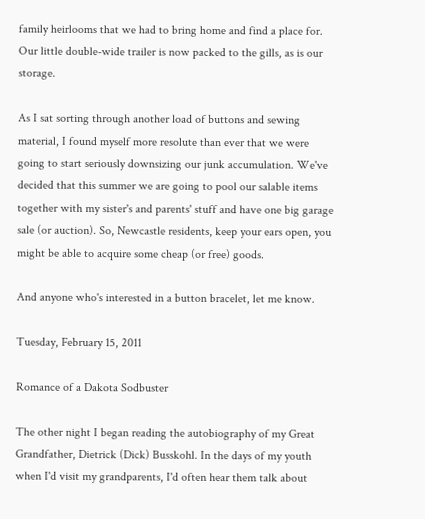family heirlooms that we had to bring home and find a place for. Our little double-wide trailer is now packed to the gills, as is our storage.

As I sat sorting through another load of buttons and sewing material, I found myself more resolute than ever that we were going to start seriously downsizing our junk accumulation. We've decided that this summer we are going to pool our salable items together with my sister's and parents' stuff and have one big garage sale (or auction). So, Newcastle residents, keep your ears open, you might be able to acquire some cheap (or free) goods.

And anyone who's interested in a button bracelet, let me know.

Tuesday, February 15, 2011

Romance of a Dakota Sodbuster

The other night I began reading the autobiography of my Great Grandfather, Dietrick (Dick) Busskohl. In the days of my youth when I'd visit my grandparents, I'd often hear them talk about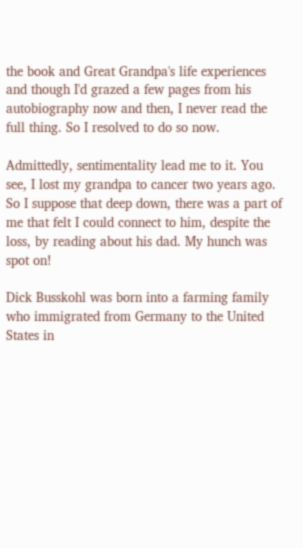the book and Great Grandpa's life experiences and though I'd grazed a few pages from his autobiography now and then, I never read the full thing. So I resolved to do so now.

Admittedly, sentimentality lead me to it. You see, I lost my grandpa to cancer two years ago. So I suppose that deep down, there was a part of me that felt I could connect to him, despite the loss, by reading about his dad. My hunch was spot on!

Dick Busskohl was born into a farming family who immigrated from Germany to the United States in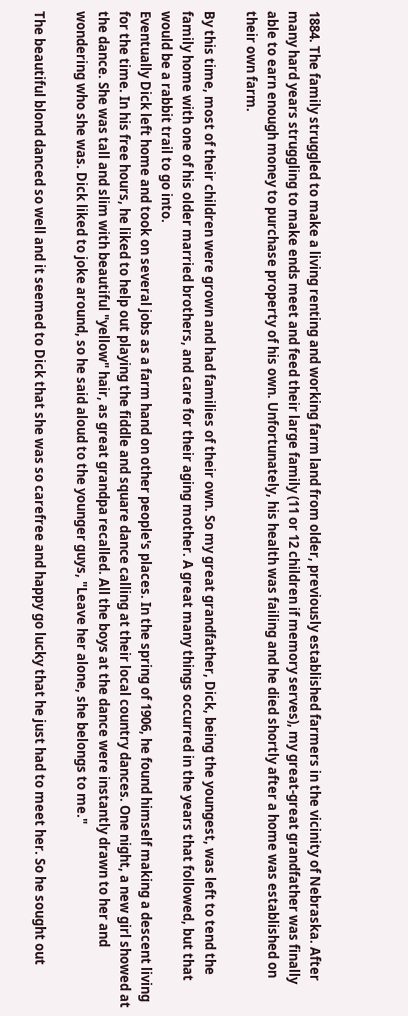1884. The family struggled to make a living renting and working farm land from older, previously established farmers in the vicinity of Nebraska. After many hard years struggling to make ends meet and feed their large family (11 or 12 children if memory serves), my great-great grandfather was finally able to earn enough money to purchase property of his own. Unfortunately, his health was failing and he died shortly after a home was established on their own farm.

By this time, most of their children were grown and had families of their own. So my great grandfather, Dick, being the youngest, was left to tend the family home with one of his older married brothers, and care for their aging mother. A great many things occurred in the years that followed, but that would be a rabbit trail to go into.
Eventually Dick left home and took on several jobs as a farm hand on other people's places. In the spring of 1906, he found himself making a descent living for the time. In his free hours, he liked to help out playing the fiddle and square dance calling at their local country dances. One night, a new girl showed at the dance. She was tall and slim with beautiful "yellow" hair, as great grandpa recalled. All the boys at the dance were instantly drawn to her and wondering who she was. Dick liked to joke around, so he said aloud to the younger guys, "Leave her alone, she belongs to me."

The beautiful blond danced so well and it seemed to Dick that she was so carefree and happy go lucky that he just had to meet her. So he sought out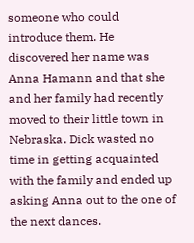someone who could introduce them. He discovered her name was Anna Hamann and that she and her family had recently moved to their little town in Nebraska. Dick wasted no time in getting acquainted with the family and ended up asking Anna out to the one of the next dances.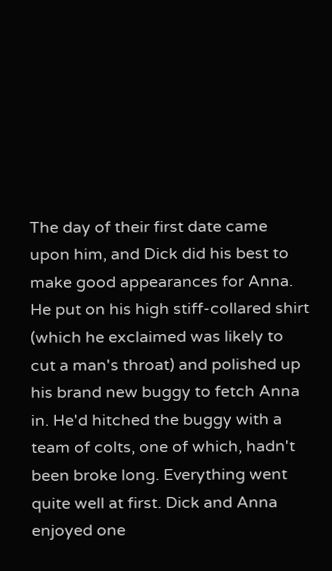The day of their first date came upon him, and Dick did his best to make good appearances for Anna. He put on his high stiff-collared shirt (which he exclaimed was likely to cut a man's throat) and polished up his brand new buggy to fetch Anna in. He'd hitched the buggy with a team of colts, one of which, hadn't been broke long. Everything went quite well at first. Dick and Anna enjoyed one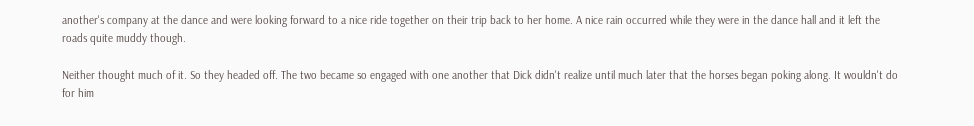another's company at the dance and were looking forward to a nice ride together on their trip back to her home. A nice rain occurred while they were in the dance hall and it left the roads quite muddy though.

Neither thought much of it. So they headed off. The two became so engaged with one another that Dick didn't realize until much later that the horses began poking along. It wouldn't do for him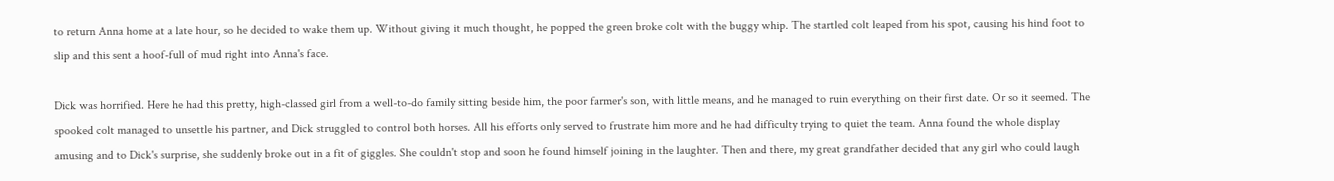to return Anna home at a late hour, so he decided to wake them up. Without giving it much thought, he popped the green broke colt with the buggy whip. The startled colt leaped from his spot, causing his hind foot to slip and this sent a hoof-full of mud right into Anna's face.

Dick was horrified. Here he had this pretty, high-classed girl from a well-to-do family sitting beside him, the poor farmer's son, with little means, and he managed to ruin everything on their first date. Or so it seemed. The spooked colt managed to unsettle his partner, and Dick struggled to control both horses. All his efforts only served to frustrate him more and he had difficulty trying to quiet the team. Anna found the whole display amusing and to Dick's surprise, she suddenly broke out in a fit of giggles. She couldn't stop and soon he found himself joining in the laughter. Then and there, my great grandfather decided that any girl who could laugh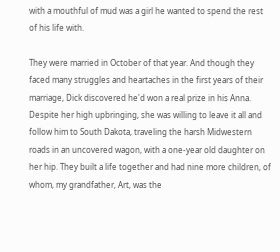with a mouthful of mud was a girl he wanted to spend the rest of his life with.

They were married in October of that year. And though they faced many struggles and heartaches in the first years of their marriage, Dick discovered he'd won a real prize in his Anna. Despite her high upbringing, she was willing to leave it all and follow him to South Dakota, traveling the harsh Midwestern roads in an uncovered wagon, with a one-year old daughter on her hip. They built a life together and had nine more children, of whom, my grandfather, Art, was the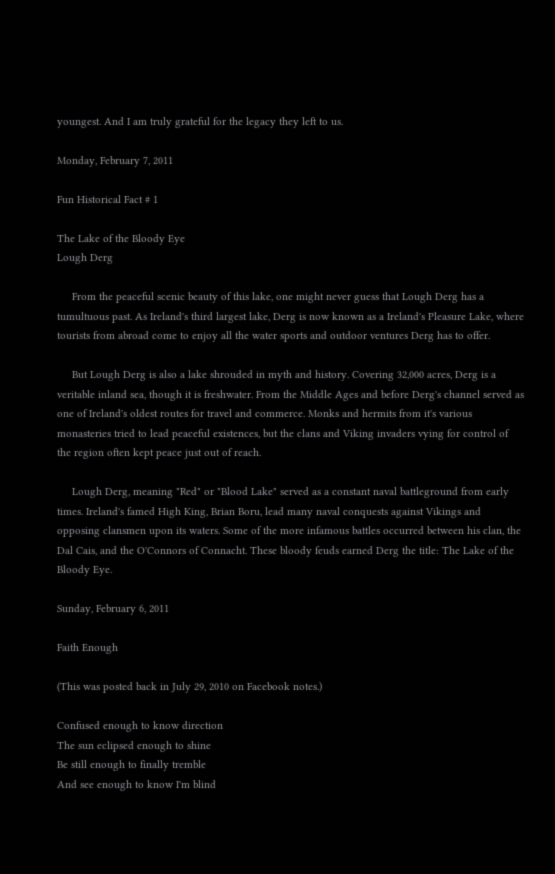youngest. And I am truly grateful for the legacy they left to us.

Monday, February 7, 2011

Fun Historical Fact # 1

The Lake of the Bloody Eye
Lough Derg

     From the peaceful scenic beauty of this lake, one might never guess that Lough Derg has a tumultuous past. As Ireland's third largest lake, Derg is now known as a Ireland's Pleasure Lake, where tourists from abroad come to enjoy all the water sports and outdoor ventures Derg has to offer.

     But Lough Derg is also a lake shrouded in myth and history. Covering 32,000 acres, Derg is a veritable inland sea, though it is freshwater. From the Middle Ages and before Derg's channel served as one of Ireland's oldest routes for travel and commerce. Monks and hermits from it's various monasteries tried to lead peaceful existences, but the clans and Viking invaders vying for control of the region often kept peace just out of reach.

     Lough Derg, meaning "Red" or "Blood Lake" served as a constant naval battleground from early times. Ireland's famed High King, Brian Boru, lead many naval conquests against Vikings and opposing clansmen upon its waters. Some of the more infamous battles occurred between his clan, the Dal Cais, and the O'Connors of Connacht. These bloody feuds earned Derg the title: The Lake of the Bloody Eye.

Sunday, February 6, 2011

Faith Enough

(This was posted back in July 29, 2010 on Facebook notes.)

Confused enough to know direction
The sun eclipsed enough to shine
Be still enough to finally tremble
And see enough to know I'm blind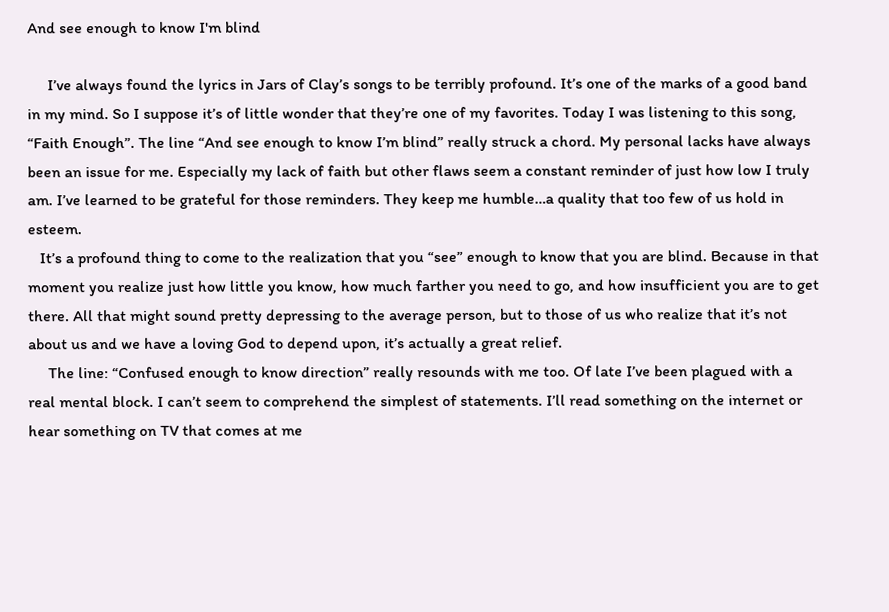And see enough to know I'm blind

     I’ve always found the lyrics in Jars of Clay’s songs to be terribly profound. It’s one of the marks of a good band in my mind. So I suppose it’s of little wonder that they’re one of my favorites. Today I was listening to this song, “Faith Enough”. The line “And see enough to know I’m blind” really struck a chord. My personal lacks have always been an issue for me. Especially my lack of faith but other flaws seem a constant reminder of just how low I truly am. I’ve learned to be grateful for those reminders. They keep me humble…a quality that too few of us hold in esteem.
   It’s a profound thing to come to the realization that you “see” enough to know that you are blind. Because in that moment you realize just how little you know, how much farther you need to go, and how insufficient you are to get there. All that might sound pretty depressing to the average person, but to those of us who realize that it’s not about us and we have a loving God to depend upon, it’s actually a great relief.
     The line: “Confused enough to know direction” really resounds with me too. Of late I’ve been plagued with a real mental block. I can’t seem to comprehend the simplest of statements. I’ll read something on the internet or hear something on TV that comes at me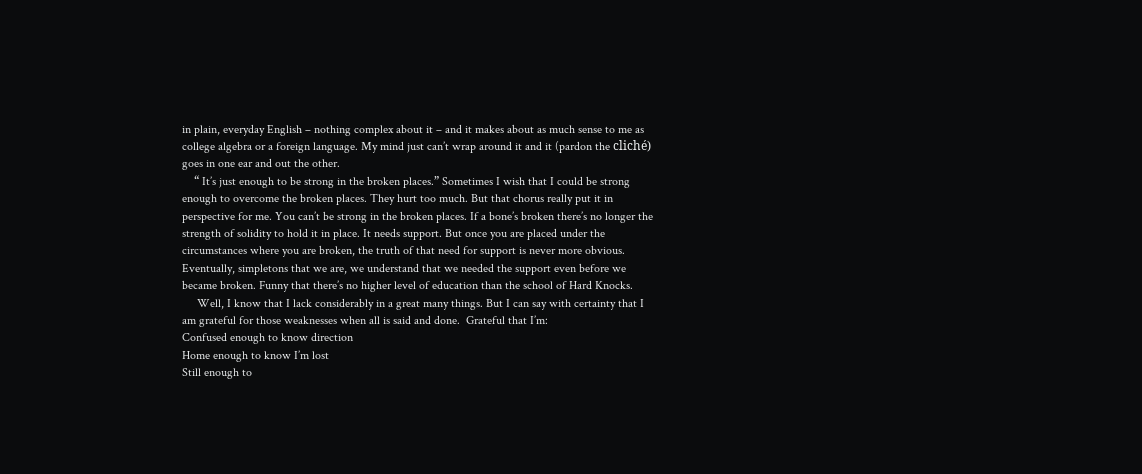in plain, everyday English – nothing complex about it – and it makes about as much sense to me as college algebra or a foreign language. My mind just can’t wrap around it and it (pardon the cliché) goes in one ear and out the other.
    “ It’s just enough to be strong in the broken places.” Sometimes I wish that I could be strong enough to overcome the broken places. They hurt too much. But that chorus really put it in perspective for me. You can’t be strong in the broken places. If a bone’s broken there’s no longer the strength of solidity to hold it in place. It needs support. But once you are placed under the circumstances where you are broken, the truth of that need for support is never more obvious. Eventually, simpletons that we are, we understand that we needed the support even before we became broken. Funny that there’s no higher level of education than the school of Hard Knocks.
     Well, I know that I lack considerably in a great many things. But I can say with certainty that I am grateful for those weaknesses when all is said and done.  Grateful that I’m:
Confused enough to know direction
Home enough to know I’m lost
Still enough to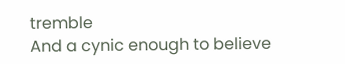tremble
And a cynic enough to believe